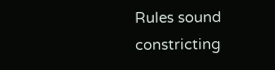Rules sound constricting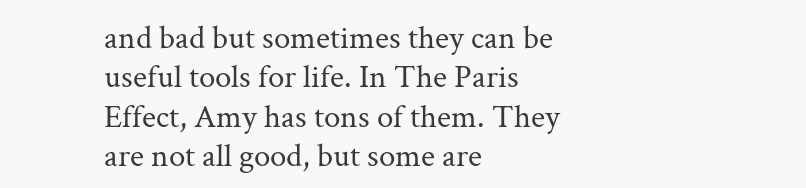and bad but sometimes they can be useful tools for life. In The Paris Effect, Amy has tons of them. They are not all good, but some are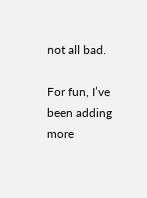not all bad.

For fun, I’ve been adding more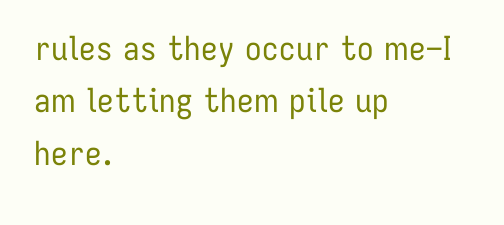rules as they occur to me–I am letting them pile up here.